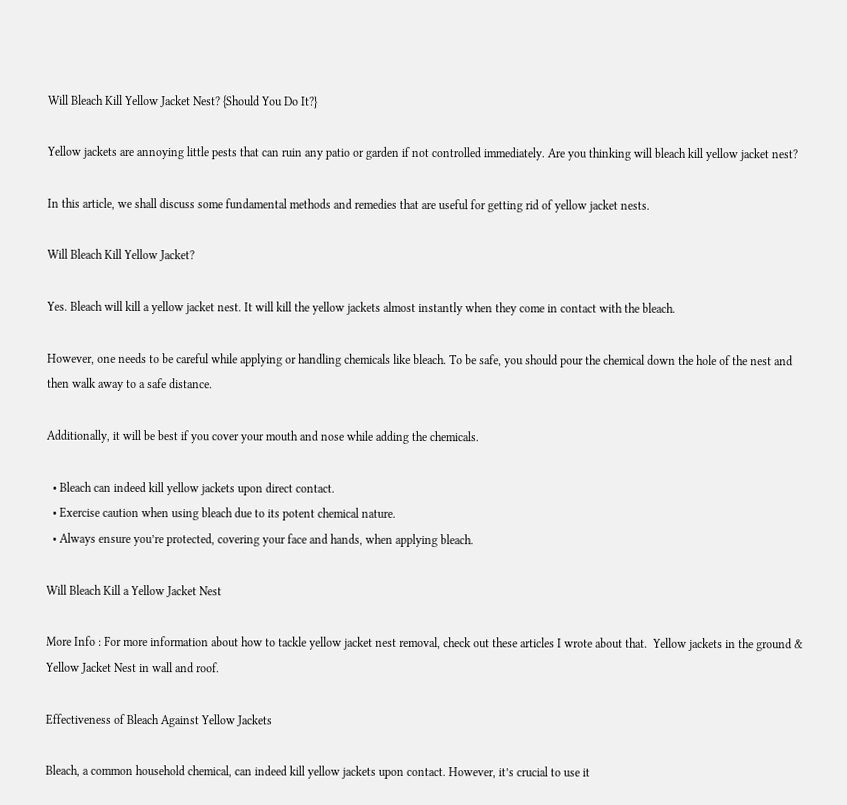Will Bleach Kill Yellow Jacket Nest? {Should You Do It?}

Yellow jackets are annoying little pests that can ruin any patio or garden if not controlled immediately. Are you thinking will bleach kill yellow jacket nest?

In this article, we shall discuss some fundamental methods and remedies that are useful for getting rid of yellow jacket nests.

Will Bleach Kill Yellow Jacket?

Yes. Bleach will kill a yellow jacket nest. It will kill the yellow jackets almost instantly when they come in contact with the bleach.

However, one needs to be careful while applying or handling chemicals like bleach. To be safe, you should pour the chemical down the hole of the nest and then walk away to a safe distance.

Additionally, it will be best if you cover your mouth and nose while adding the chemicals.

  • Bleach can indeed kill yellow jackets upon direct contact.
  • Exercise caution when using bleach due to its potent chemical nature.
  • Always ensure you’re protected, covering your face and hands, when applying bleach.

Will Bleach Kill a Yellow Jacket Nest

More Info : For more information about how to tackle yellow jacket nest removal, check out these articles I wrote about that.  Yellow jackets in the ground & Yellow Jacket Nest in wall and roof.

Effectiveness of Bleach Against Yellow Jackets

Bleach, a common household chemical, can indeed kill yellow jackets upon contact. However, it’s crucial to use it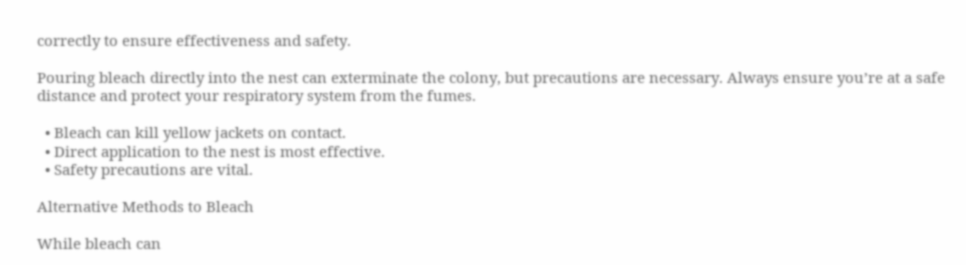correctly to ensure effectiveness and safety.

Pouring bleach directly into the nest can exterminate the colony, but precautions are necessary. Always ensure you’re at a safe distance and protect your respiratory system from the fumes.

  • Bleach can kill yellow jackets on contact.
  • Direct application to the nest is most effective.
  • Safety precautions are vital.

Alternative Methods to Bleach

While bleach can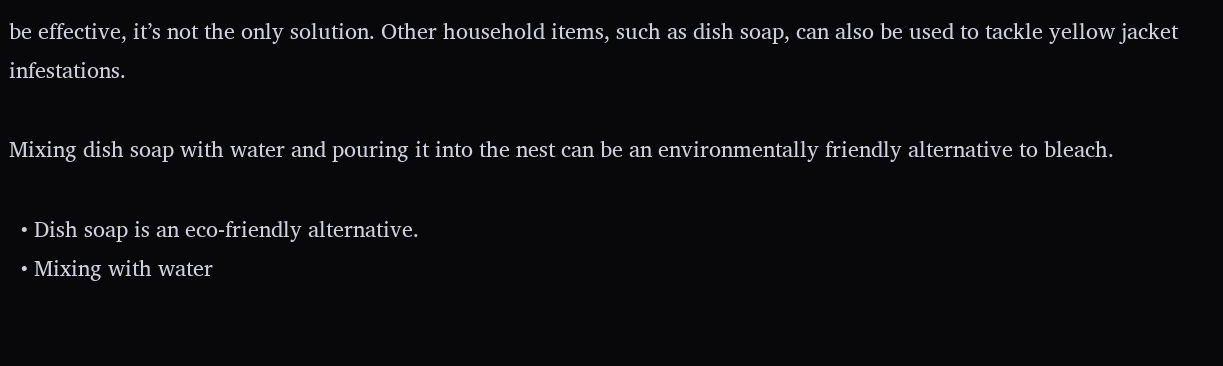be effective, it’s not the only solution. Other household items, such as dish soap, can also be used to tackle yellow jacket infestations.

Mixing dish soap with water and pouring it into the nest can be an environmentally friendly alternative to bleach.

  • Dish soap is an eco-friendly alternative.
  • Mixing with water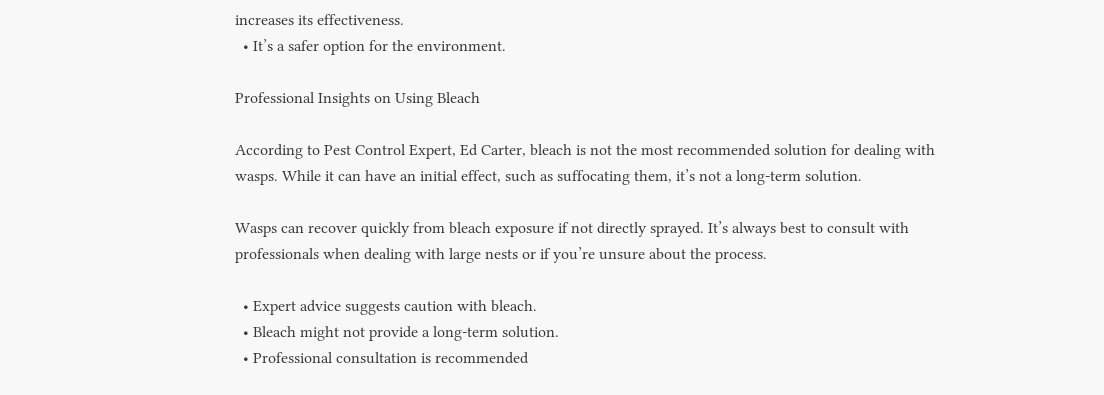increases its effectiveness.
  • It’s a safer option for the environment.

Professional Insights on Using Bleach

According to Pest Control Expert, Ed Carter, bleach is not the most recommended solution for dealing with wasps. While it can have an initial effect, such as suffocating them, it’s not a long-term solution.

Wasps can recover quickly from bleach exposure if not directly sprayed. It’s always best to consult with professionals when dealing with large nests or if you’re unsure about the process.

  • Expert advice suggests caution with bleach.
  • Bleach might not provide a long-term solution.
  • Professional consultation is recommended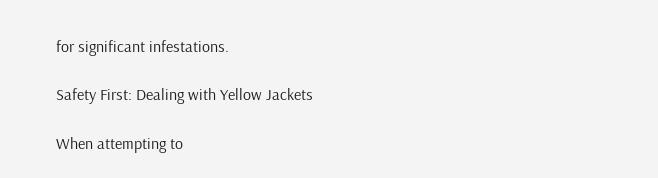for significant infestations.

Safety First: Dealing with Yellow Jackets

When attempting to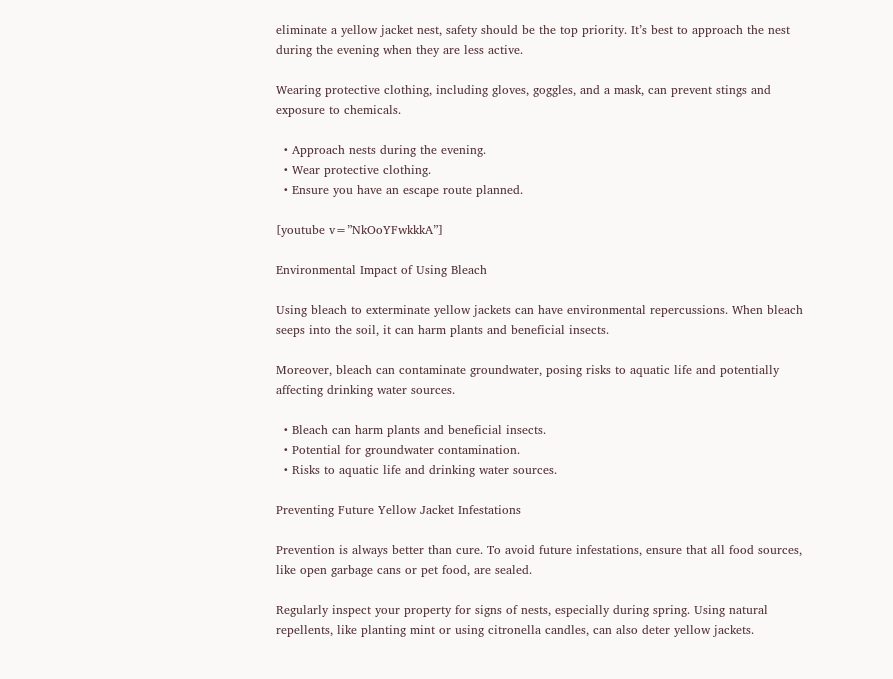eliminate a yellow jacket nest, safety should be the top priority. It’s best to approach the nest during the evening when they are less active.

Wearing protective clothing, including gloves, goggles, and a mask, can prevent stings and exposure to chemicals.

  • Approach nests during the evening.
  • Wear protective clothing.
  • Ensure you have an escape route planned.

[youtube v=”NkOoYFwkkkA”]

Environmental Impact of Using Bleach

Using bleach to exterminate yellow jackets can have environmental repercussions. When bleach seeps into the soil, it can harm plants and beneficial insects.

Moreover, bleach can contaminate groundwater, posing risks to aquatic life and potentially affecting drinking water sources.

  • Bleach can harm plants and beneficial insects.
  • Potential for groundwater contamination.
  • Risks to aquatic life and drinking water sources.

Preventing Future Yellow Jacket Infestations

Prevention is always better than cure. To avoid future infestations, ensure that all food sources, like open garbage cans or pet food, are sealed.

Regularly inspect your property for signs of nests, especially during spring. Using natural repellents, like planting mint or using citronella candles, can also deter yellow jackets.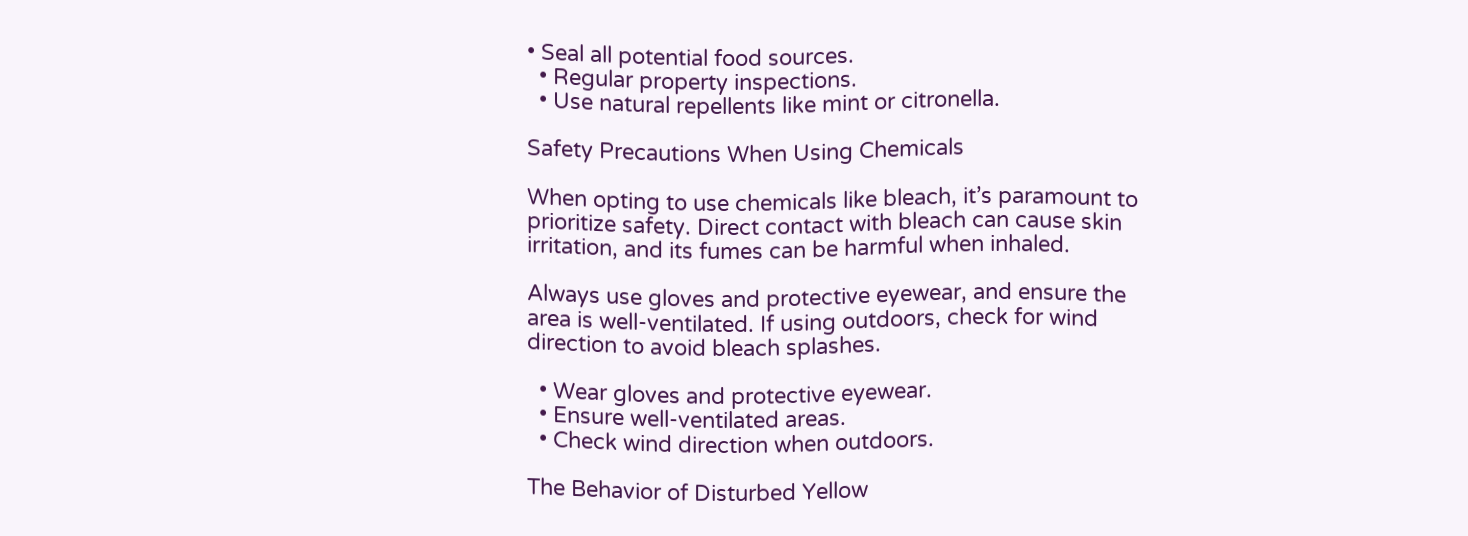• Seal all potential food sources.
  • Regular property inspections.
  • Use natural repellents like mint or citronella.

Safety Precautions When Using Chemicals

When opting to use chemicals like bleach, it’s paramount to prioritize safety. Direct contact with bleach can cause skin irritation, and its fumes can be harmful when inhaled.

Always use gloves and protective eyewear, and ensure the area is well-ventilated. If using outdoors, check for wind direction to avoid bleach splashes.

  • Wear gloves and protective eyewear.
  • Ensure well-ventilated areas.
  • Check wind direction when outdoors.

The Behavior of Disturbed Yellow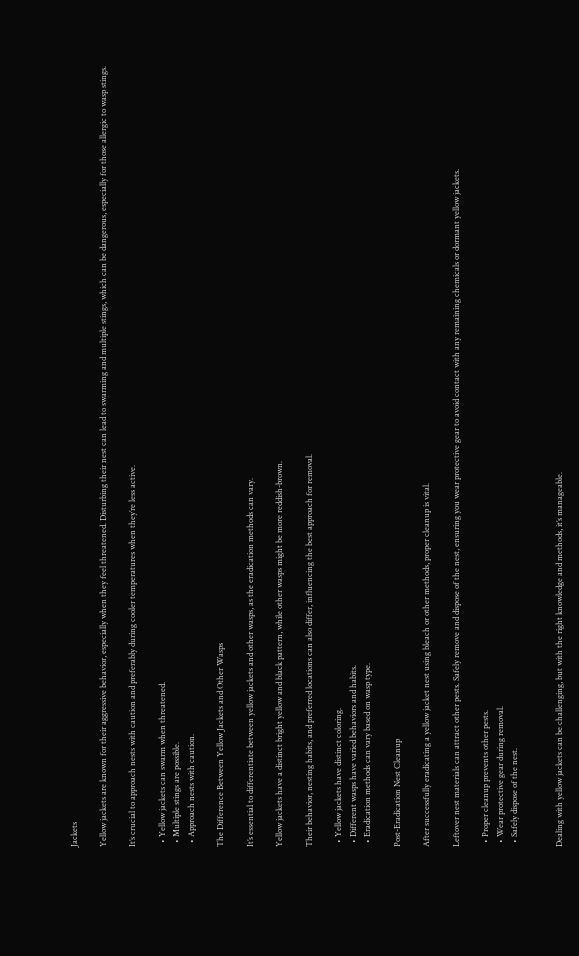Jackets

Yellow jackets are known for their aggressive behavior, especially when they feel threatened. Disturbing their nest can lead to swarming and multiple stings, which can be dangerous, especially for those allergic to wasp stings.

It’s crucial to approach nests with caution and preferably during cooler temperatures when they’re less active.

  • Yellow jackets can swarm when threatened.
  • Multiple stings are possible.
  • Approach nests with caution.

The Difference Between Yellow Jackets and Other Wasps

It’s essential to differentiate between yellow jackets and other wasps, as the eradication methods can vary.

Yellow jackets have a distinct bright yellow and black pattern, while other wasps might be more reddish-brown.

Their behavior, nesting habits, and preferred locations can also differ, influencing the best approach for removal.

  • Yellow jackets have distinct coloring.
  • Different wasps have varied behaviors and habits.
  • Eradication methods can vary based on wasp type.

Post-Eradication Nest Cleanup

After successfully eradicating a yellow jacket nest using bleach or other methods, proper cleanup is vital.

Leftover nest materials can attract other pests. Safely remove and dispose of the nest, ensuring you wear protective gear to avoid contact with any remaining chemicals or dormant yellow jackets.

  • Proper cleanup prevents other pests.
  • Wear protective gear during removal.
  • Safely dispose of the nest.


Dealing with yellow jackets can be challenging, but with the right knowledge and methods, it’s manageable.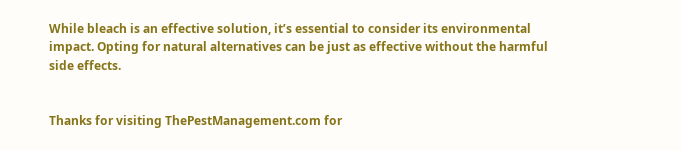While bleach is an effective solution, it’s essential to consider its environmental impact. Opting for natural alternatives can be just as effective without the harmful side effects.


Thanks for visiting ThePestManagement.com for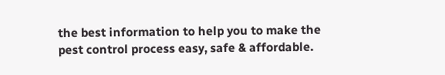the best information to help you to make the pest control process easy, safe & affordable.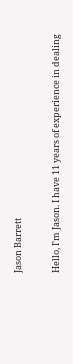Jason Barrett

Hello, I'm Jason. I have 11 years of experience in dealing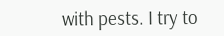with pests. I try to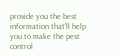provide you the best information that'll help you to make the pest control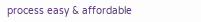process easy & affordable